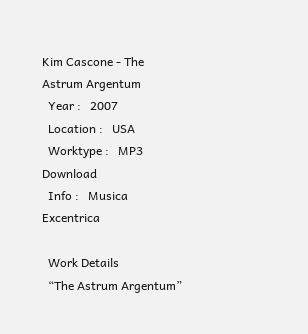Kim Cascone - The Astrum Argentum
  Year :   2007
  Location :   USA
  Worktype :   MP3 Download
  Info :   Musica Excentrica

  Work Details
  “The Astrum Argentum”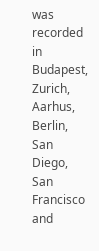was recorded in Budapest, Zurich, Aarhus, Berlin, San Diego, San Francisco and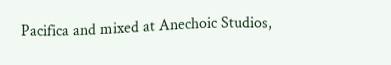Pacifica and mixed at Anechoic Studios,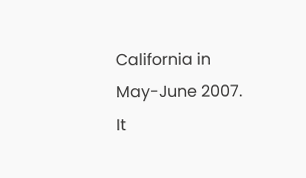California in May-June 2007. It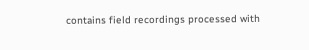contains field recordings processed with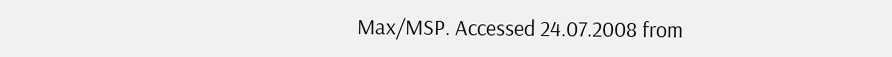Max/MSP. Accessed 24.07.2008 from